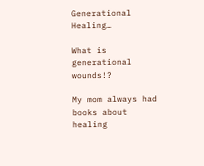Generational Healing…

What is generational wounds!?

My mom always had books about healing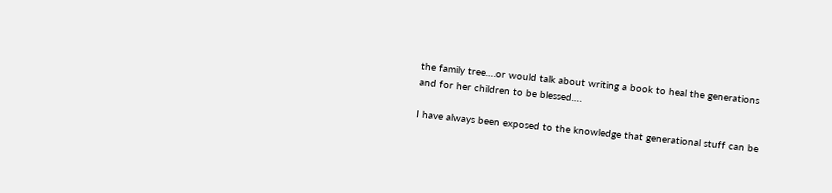the family tree….or would talk about writing a book to heal the generations and for her children to be blessed….

I have always been exposed to the knowledge that generational stuff can be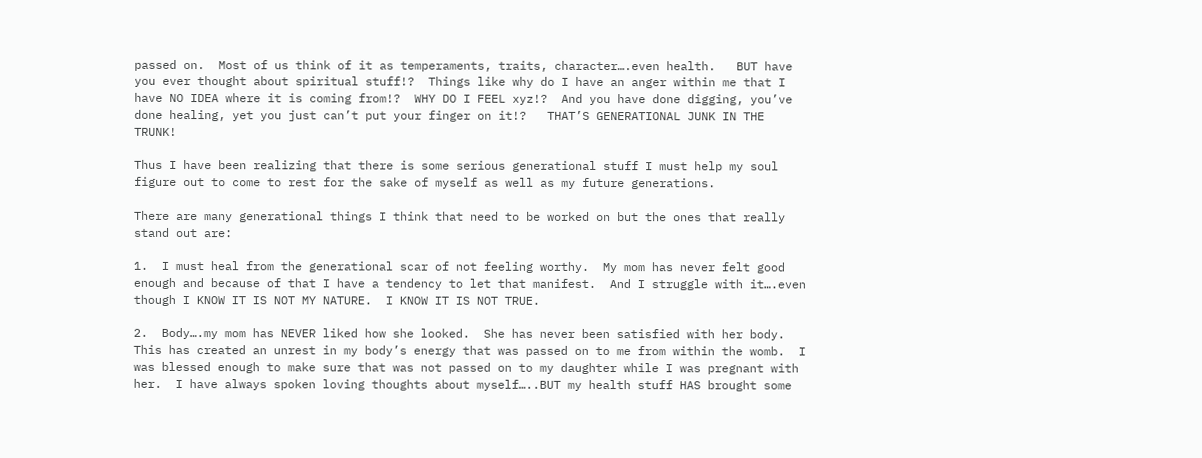passed on.  Most of us think of it as temperaments, traits, character….even health.   BUT have you ever thought about spiritual stuff!?  Things like why do I have an anger within me that I have NO IDEA where it is coming from!?  WHY DO I FEEL xyz!?  And you have done digging, you’ve done healing, yet you just can’t put your finger on it!?   THAT’S GENERATIONAL JUNK IN THE TRUNK!

Thus I have been realizing that there is some serious generational stuff I must help my soul figure out to come to rest for the sake of myself as well as my future generations.

There are many generational things I think that need to be worked on but the ones that really stand out are:

1.  I must heal from the generational scar of not feeling worthy.  My mom has never felt good enough and because of that I have a tendency to let that manifest.  And I struggle with it….even though I KNOW IT IS NOT MY NATURE.  I KNOW IT IS NOT TRUE.

2.  Body….my mom has NEVER liked how she looked.  She has never been satisfied with her body.  This has created an unrest in my body’s energy that was passed on to me from within the womb.  I was blessed enough to make sure that was not passed on to my daughter while I was pregnant with her.  I have always spoken loving thoughts about myself…..BUT my health stuff HAS brought some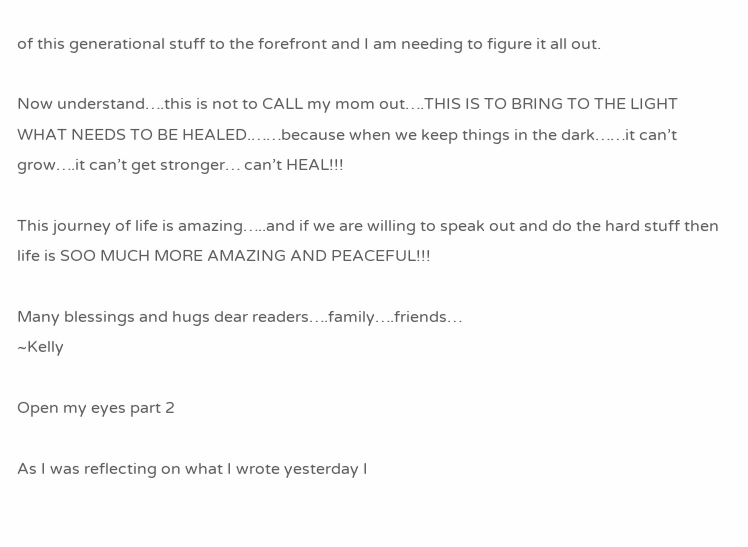of this generational stuff to the forefront and I am needing to figure it all out.

Now understand….this is not to CALL my mom out….THIS IS TO BRING TO THE LIGHT WHAT NEEDS TO BE HEALED.……because when we keep things in the dark……it can’t grow….it can’t get stronger… can’t HEAL!!!

This journey of life is amazing…..and if we are willing to speak out and do the hard stuff then life is SOO MUCH MORE AMAZING AND PEACEFUL!!!

Many blessings and hugs dear readers….family….friends…
~Kelly

Open my eyes part 2

As I was reflecting on what I wrote yesterday I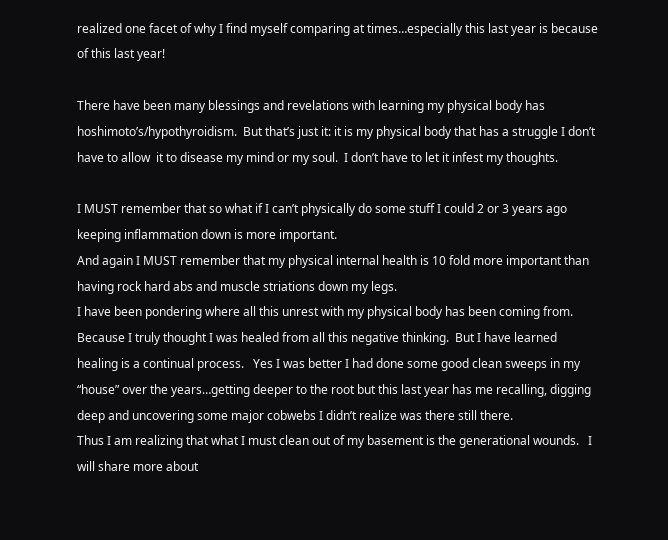realized one facet of why I find myself comparing at times…especially this last year is because of this last year!

There have been many blessings and revelations with learning my physical body has hoshimoto’s/hypothyroidism.  But that’s just it: it is my physical body that has a struggle I don’t have to allow  it to disease my mind or my soul.  I don’t have to let it infest my thoughts.

I MUST remember that so what if I can’t physically do some stuff I could 2 or 3 years ago keeping inflammation down is more important.
And again I MUST remember that my physical internal health is 10 fold more important than having rock hard abs and muscle striations down my legs.
I have been pondering where all this unrest with my physical body has been coming from.  Because I truly thought I was healed from all this negative thinking.  But I have learned healing is a continual process.   Yes I was better I had done some good clean sweeps in my “house” over the years…getting deeper to the root but this last year has me recalling, digging deep and uncovering some major cobwebs I didn’t realize was there still there.
Thus I am realizing that what I must clean out of my basement is the generational wounds.   I will share more about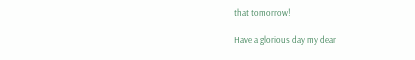that tomorrow!

Have a glorious day my dear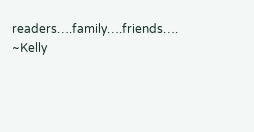readers….family….friends….
~Kelly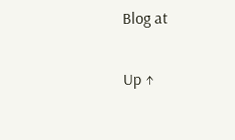Blog at

Up ↑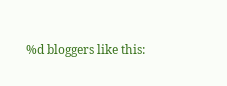%d bloggers like this: